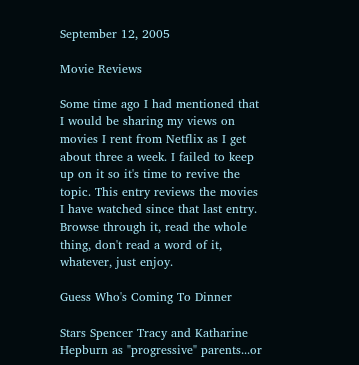September 12, 2005

Movie Reviews

Some time ago I had mentioned that I would be sharing my views on movies I rent from Netflix as I get about three a week. I failed to keep up on it so it's time to revive the topic. This entry reviews the movies I have watched since that last entry. Browse through it, read the whole thing, don't read a word of it, whatever, just enjoy.

Guess Who's Coming To Dinner

Stars Spencer Tracy and Katharine Hepburn as "progressive" parents...or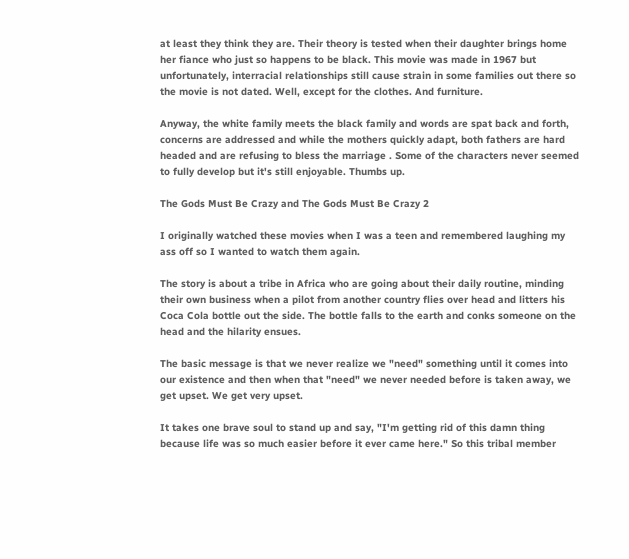at least they think they are. Their theory is tested when their daughter brings home her fiance who just so happens to be black. This movie was made in 1967 but unfortunately, interracial relationships still cause strain in some families out there so the movie is not dated. Well, except for the clothes. And furniture.

Anyway, the white family meets the black family and words are spat back and forth, concerns are addressed and while the mothers quickly adapt, both fathers are hard headed and are refusing to bless the marriage . Some of the characters never seemed to fully develop but it's still enjoyable. Thumbs up.

The Gods Must Be Crazy and The Gods Must Be Crazy 2

I originally watched these movies when I was a teen and remembered laughing my ass off so I wanted to watch them again.

The story is about a tribe in Africa who are going about their daily routine, minding their own business when a pilot from another country flies over head and litters his Coca Cola bottle out the side. The bottle falls to the earth and conks someone on the head and the hilarity ensues.

The basic message is that we never realize we "need" something until it comes into our existence and then when that "need" we never needed before is taken away, we get upset. We get very upset.

It takes one brave soul to stand up and say, "I'm getting rid of this damn thing because life was so much easier before it ever came here." So this tribal member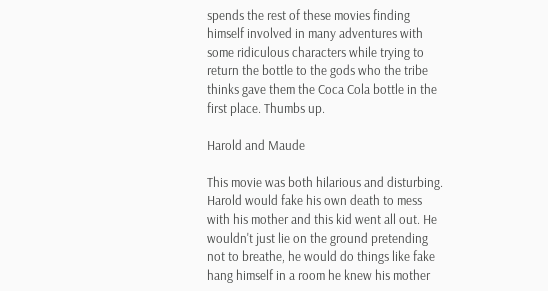spends the rest of these movies finding himself involved in many adventures with some ridiculous characters while trying to return the bottle to the gods who the tribe thinks gave them the Coca Cola bottle in the first place. Thumbs up.

Harold and Maude

This movie was both hilarious and disturbing. Harold would fake his own death to mess with his mother and this kid went all out. He wouldn't just lie on the ground pretending not to breathe, he would do things like fake hang himself in a room he knew his mother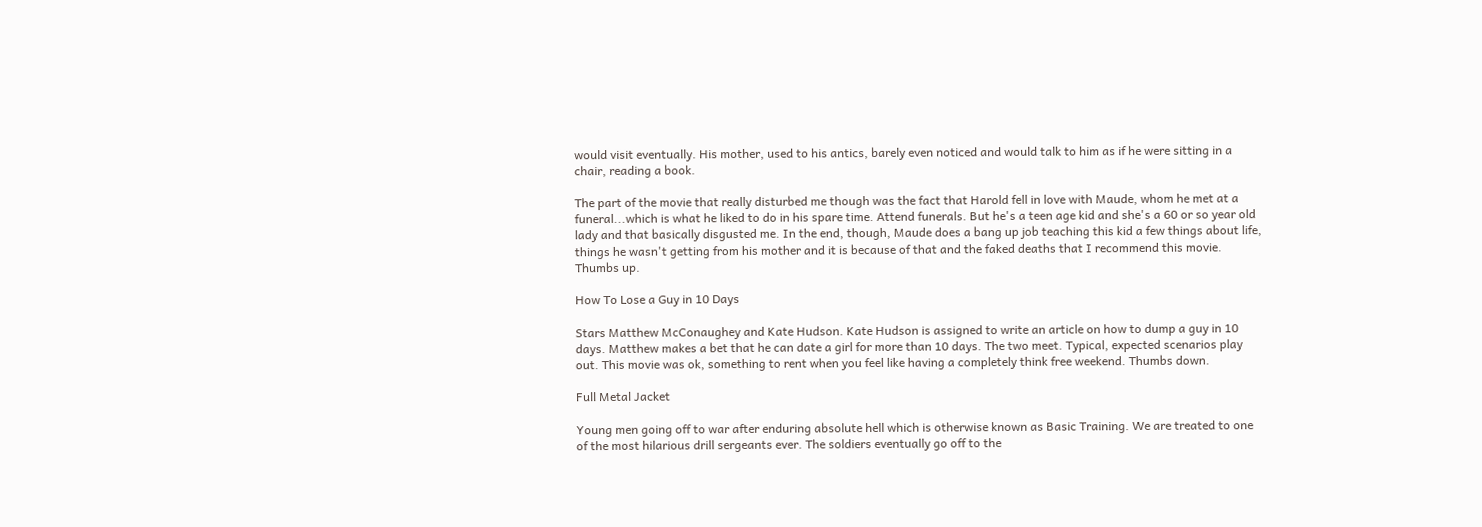would visit eventually. His mother, used to his antics, barely even noticed and would talk to him as if he were sitting in a chair, reading a book.

The part of the movie that really disturbed me though was the fact that Harold fell in love with Maude, whom he met at a funeral...which is what he liked to do in his spare time. Attend funerals. But he's a teen age kid and she's a 60 or so year old lady and that basically disgusted me. In the end, though, Maude does a bang up job teaching this kid a few things about life, things he wasn't getting from his mother and it is because of that and the faked deaths that I recommend this movie. Thumbs up.

How To Lose a Guy in 10 Days

Stars Matthew McConaughey and Kate Hudson. Kate Hudson is assigned to write an article on how to dump a guy in 10 days. Matthew makes a bet that he can date a girl for more than 10 days. The two meet. Typical, expected scenarios play out. This movie was ok, something to rent when you feel like having a completely think free weekend. Thumbs down.

Full Metal Jacket

Young men going off to war after enduring absolute hell which is otherwise known as Basic Training. We are treated to one of the most hilarious drill sergeants ever. The soldiers eventually go off to the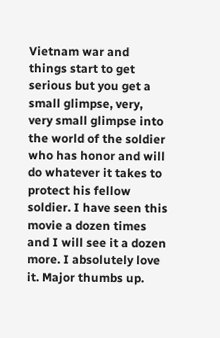Vietnam war and things start to get serious but you get a small glimpse, very, very small glimpse into the world of the soldier who has honor and will do whatever it takes to protect his fellow soldier. I have seen this movie a dozen times and I will see it a dozen more. I absolutely love it. Major thumbs up.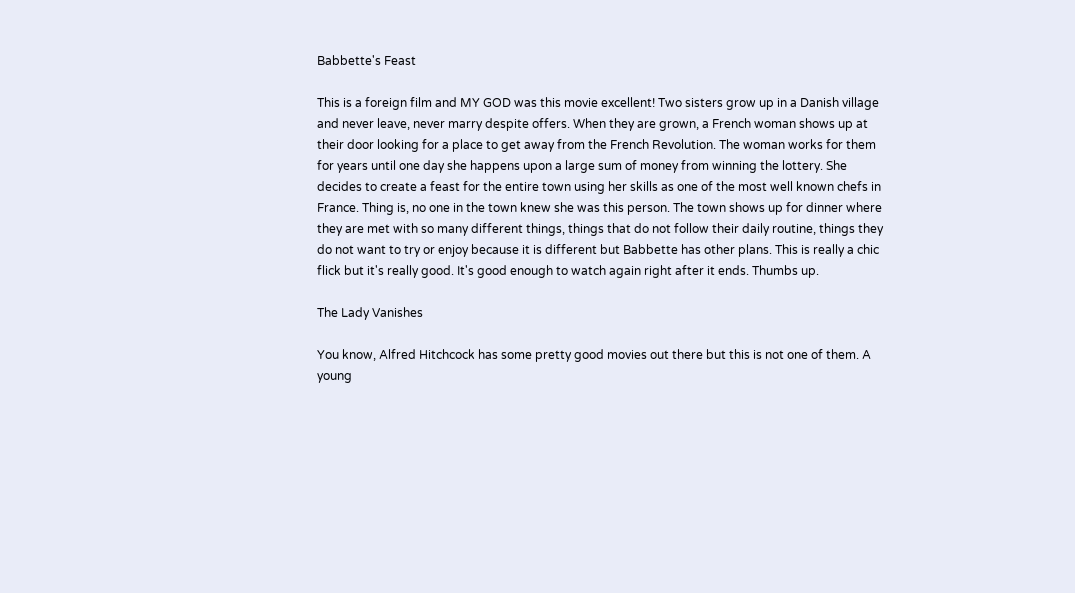Babbette's Feast

This is a foreign film and MY GOD was this movie excellent! Two sisters grow up in a Danish village and never leave, never marry despite offers. When they are grown, a French woman shows up at their door looking for a place to get away from the French Revolution. The woman works for them for years until one day she happens upon a large sum of money from winning the lottery. She decides to create a feast for the entire town using her skills as one of the most well known chefs in France. Thing is, no one in the town knew she was this person. The town shows up for dinner where they are met with so many different things, things that do not follow their daily routine, things they do not want to try or enjoy because it is different but Babbette has other plans. This is really a chic flick but it's really good. It's good enough to watch again right after it ends. Thumbs up.

The Lady Vanishes

You know, Alfred Hitchcock has some pretty good movies out there but this is not one of them. A young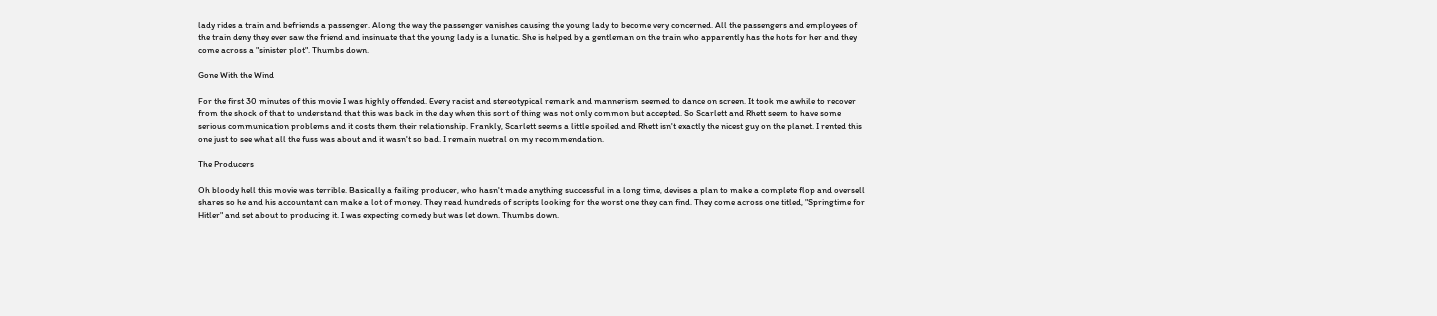lady rides a train and befriends a passenger. Along the way the passenger vanishes causing the young lady to become very concerned. All the passengers and employees of the train deny they ever saw the friend and insinuate that the young lady is a lunatic. She is helped by a gentleman on the train who apparently has the hots for her and they come across a "sinister plot". Thumbs down.

Gone With the Wind

For the first 30 minutes of this movie I was highly offended. Every racist and stereotypical remark and mannerism seemed to dance on screen. It took me awhile to recover from the shock of that to understand that this was back in the day when this sort of thing was not only common but accepted. So Scarlett and Rhett seem to have some serious communication problems and it costs them their relationship. Frankly, Scarlett seems a little spoiled and Rhett isn't exactly the nicest guy on the planet. I rented this one just to see what all the fuss was about and it wasn't so bad. I remain nuetral on my recommendation.

The Producers

Oh bloody hell this movie was terrible. Basically a failing producer, who hasn't made anything successful in a long time, devises a plan to make a complete flop and oversell shares so he and his accountant can make a lot of money. They read hundreds of scripts looking for the worst one they can find. They come across one titled, "Springtime for Hitler" and set about to producing it. I was expecting comedy but was let down. Thumbs down.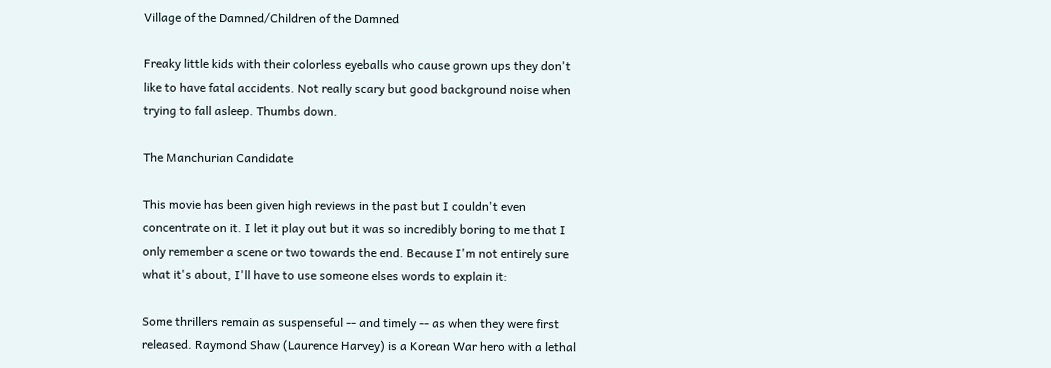Village of the Damned/Children of the Damned

Freaky little kids with their colorless eyeballs who cause grown ups they don't like to have fatal accidents. Not really scary but good background noise when trying to fall asleep. Thumbs down.

The Manchurian Candidate

This movie has been given high reviews in the past but I couldn't even concentrate on it. I let it play out but it was so incredibly boring to me that I only remember a scene or two towards the end. Because I'm not entirely sure what it's about, I'll have to use someone elses words to explain it:

Some thrillers remain as suspenseful -- and timely -- as when they were first released. Raymond Shaw (Laurence Harvey) is a Korean War hero with a lethal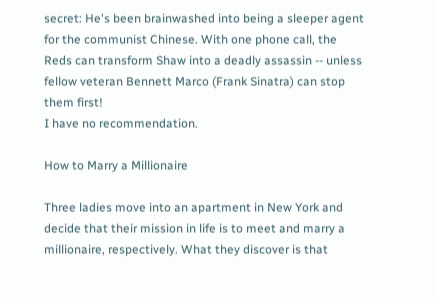secret: He's been brainwashed into being a sleeper agent for the communist Chinese. With one phone call, the Reds can transform Shaw into a deadly assassin -- unless fellow veteran Bennett Marco (Frank Sinatra) can stop them first!
I have no recommendation.

How to Marry a Millionaire

Three ladies move into an apartment in New York and decide that their mission in life is to meet and marry a millionaire, respectively. What they discover is that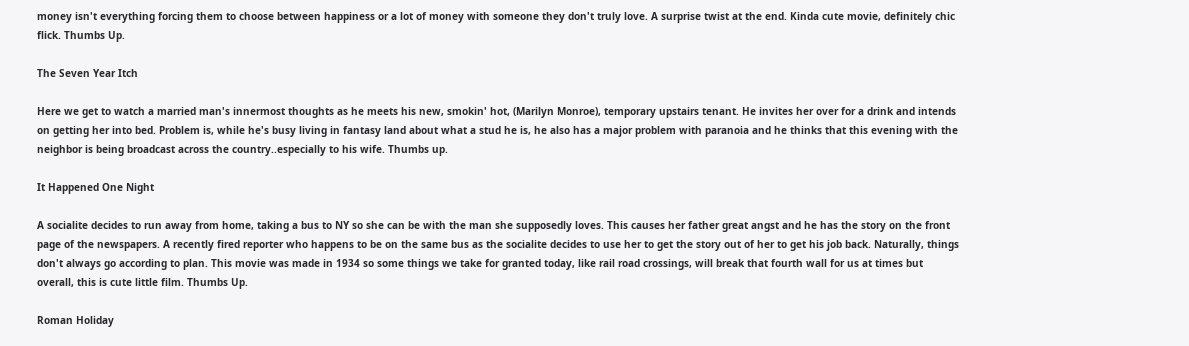money isn't everything forcing them to choose between happiness or a lot of money with someone they don't truly love. A surprise twist at the end. Kinda cute movie, definitely chic flick. Thumbs Up.

The Seven Year Itch

Here we get to watch a married man's innermost thoughts as he meets his new, smokin' hot, (Marilyn Monroe), temporary upstairs tenant. He invites her over for a drink and intends on getting her into bed. Problem is, while he's busy living in fantasy land about what a stud he is, he also has a major problem with paranoia and he thinks that this evening with the neighbor is being broadcast across the country..especially to his wife. Thumbs up.

It Happened One Night

A socialite decides to run away from home, taking a bus to NY so she can be with the man she supposedly loves. This causes her father great angst and he has the story on the front page of the newspapers. A recently fired reporter who happens to be on the same bus as the socialite decides to use her to get the story out of her to get his job back. Naturally, things don't always go according to plan. This movie was made in 1934 so some things we take for granted today, like rail road crossings, will break that fourth wall for us at times but overall, this is cute little film. Thumbs Up.

Roman Holiday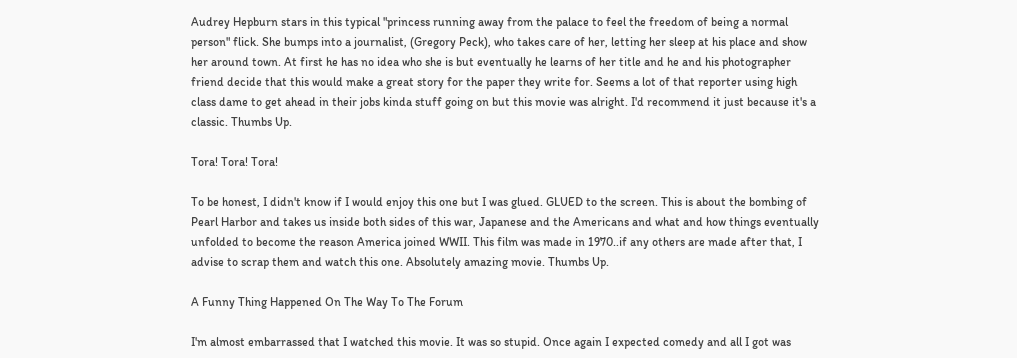Audrey Hepburn stars in this typical "princess running away from the palace to feel the freedom of being a normal person" flick. She bumps into a journalist, (Gregory Peck), who takes care of her, letting her sleep at his place and show her around town. At first he has no idea who she is but eventually he learns of her title and he and his photographer friend decide that this would make a great story for the paper they write for. Seems a lot of that reporter using high class dame to get ahead in their jobs kinda stuff going on but this movie was alright. I'd recommend it just because it's a classic. Thumbs Up.

Tora! Tora! Tora!

To be honest, I didn't know if I would enjoy this one but I was glued. GLUED to the screen. This is about the bombing of Pearl Harbor and takes us inside both sides of this war, Japanese and the Americans and what and how things eventually unfolded to become the reason America joined WWII. This film was made in 1970..if any others are made after that, I advise to scrap them and watch this one. Absolutely amazing movie. Thumbs Up.

A Funny Thing Happened On The Way To The Forum

I'm almost embarrassed that I watched this movie. It was so stupid. Once again I expected comedy and all I got was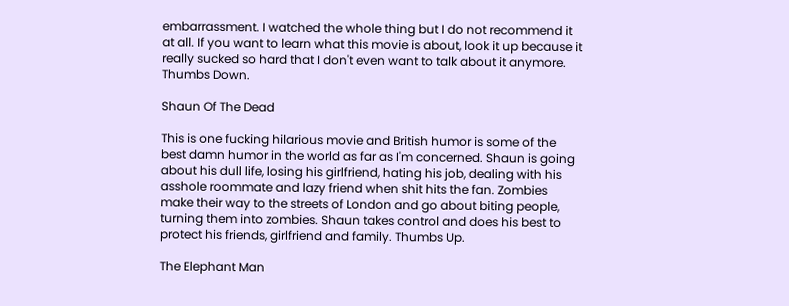embarrassment. I watched the whole thing but I do not recommend it at all. If you want to learn what this movie is about, look it up because it really sucked so hard that I don't even want to talk about it anymore. Thumbs Down.

Shaun Of The Dead

This is one fucking hilarious movie and British humor is some of the best damn humor in the world as far as I'm concerned. Shaun is going about his dull life, losing his girlfriend, hating his job, dealing with his asshole roommate and lazy friend when shit hits the fan. Zombies make their way to the streets of London and go about biting people, turning them into zombies. Shaun takes control and does his best to protect his friends, girlfriend and family. Thumbs Up.

The Elephant Man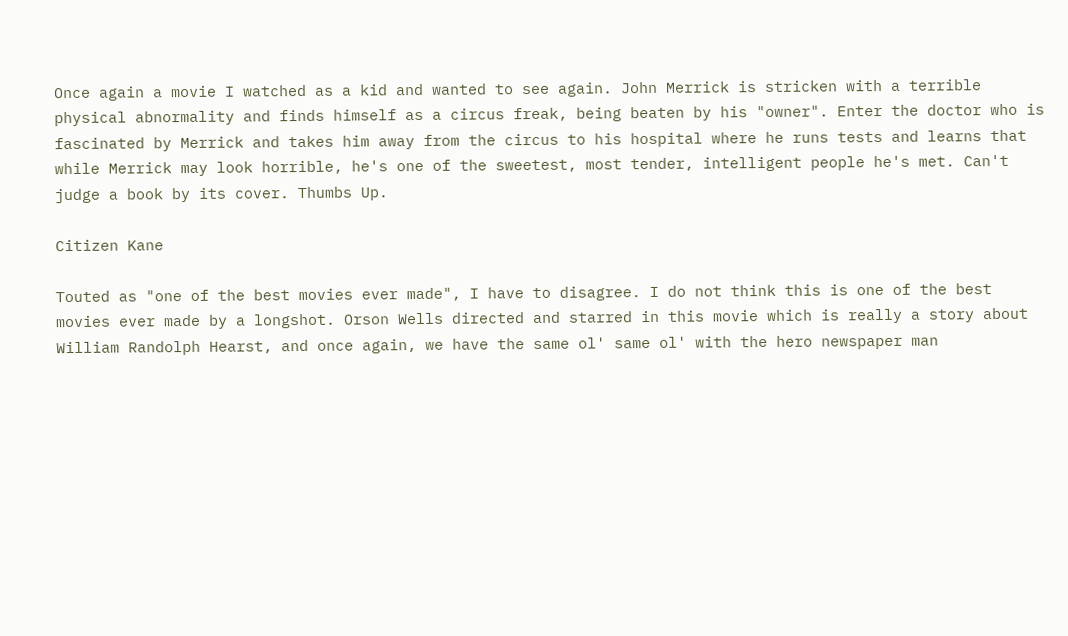Once again a movie I watched as a kid and wanted to see again. John Merrick is stricken with a terrible physical abnormality and finds himself as a circus freak, being beaten by his "owner". Enter the doctor who is fascinated by Merrick and takes him away from the circus to his hospital where he runs tests and learns that while Merrick may look horrible, he's one of the sweetest, most tender, intelligent people he's met. Can't judge a book by its cover. Thumbs Up.

Citizen Kane

Touted as "one of the best movies ever made", I have to disagree. I do not think this is one of the best movies ever made by a longshot. Orson Wells directed and starred in this movie which is really a story about William Randolph Hearst, and once again, we have the same ol' same ol' with the hero newspaper man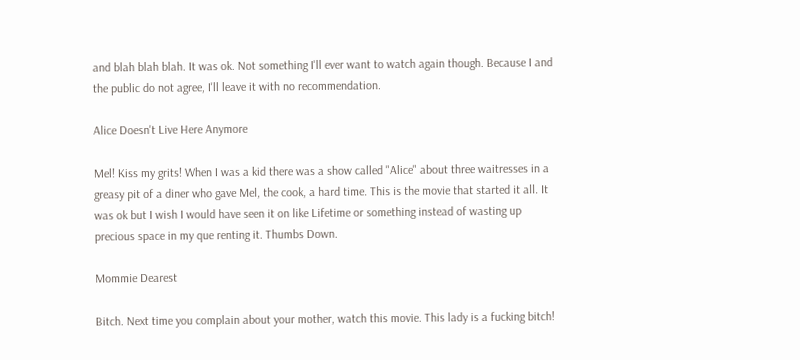and blah blah blah. It was ok. Not something I'll ever want to watch again though. Because I and the public do not agree, I'll leave it with no recommendation.

Alice Doesn't Live Here Anymore

Mel! Kiss my grits! When I was a kid there was a show called "Alice" about three waitresses in a greasy pit of a diner who gave Mel, the cook, a hard time. This is the movie that started it all. It was ok but I wish I would have seen it on like Lifetime or something instead of wasting up precious space in my que renting it. Thumbs Down.

Mommie Dearest

Bitch. Next time you complain about your mother, watch this movie. This lady is a fucking bitch!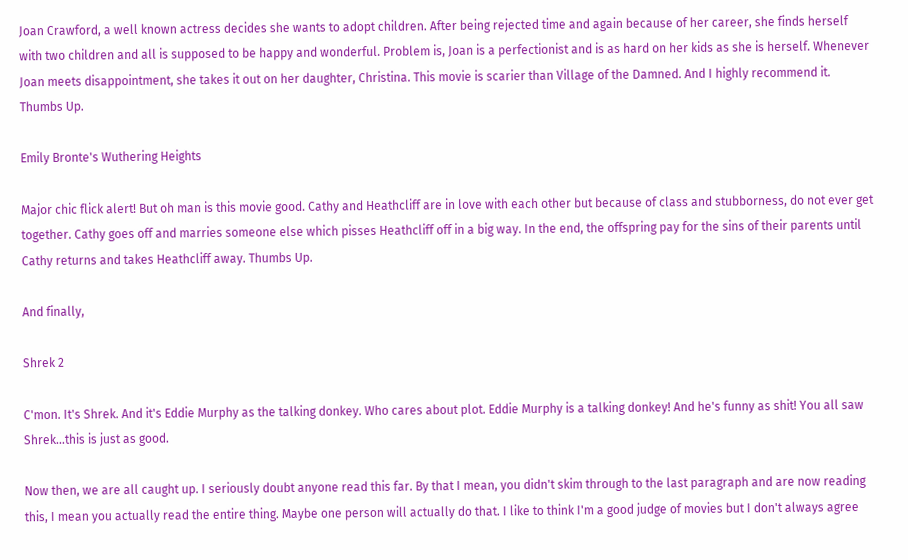Joan Crawford, a well known actress decides she wants to adopt children. After being rejected time and again because of her career, she finds herself with two children and all is supposed to be happy and wonderful. Problem is, Joan is a perfectionist and is as hard on her kids as she is herself. Whenever Joan meets disappointment, she takes it out on her daughter, Christina. This movie is scarier than Village of the Damned. And I highly recommend it. Thumbs Up.

Emily Bronte's Wuthering Heights

Major chic flick alert! But oh man is this movie good. Cathy and Heathcliff are in love with each other but because of class and stubborness, do not ever get together. Cathy goes off and marries someone else which pisses Heathcliff off in a big way. In the end, the offspring pay for the sins of their parents until Cathy returns and takes Heathcliff away. Thumbs Up.

And finally,

Shrek 2

C'mon. It's Shrek. And it's Eddie Murphy as the talking donkey. Who cares about plot. Eddie Murphy is a talking donkey! And he's funny as shit! You all saw Shrek...this is just as good.

Now then, we are all caught up. I seriously doubt anyone read this far. By that I mean, you didn't skim through to the last paragraph and are now reading this, I mean you actually read the entire thing. Maybe one person will actually do that. I like to think I'm a good judge of movies but I don't always agree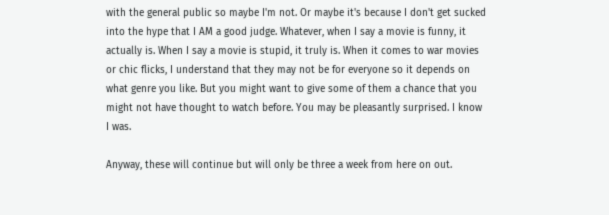with the general public so maybe I'm not. Or maybe it's because I don't get sucked into the hype that I AM a good judge. Whatever, when I say a movie is funny, it actually is. When I say a movie is stupid, it truly is. When it comes to war movies or chic flicks, I understand that they may not be for everyone so it depends on what genre you like. But you might want to give some of them a chance that you might not have thought to watch before. You may be pleasantly surprised. I know I was.

Anyway, these will continue but will only be three a week from here on out.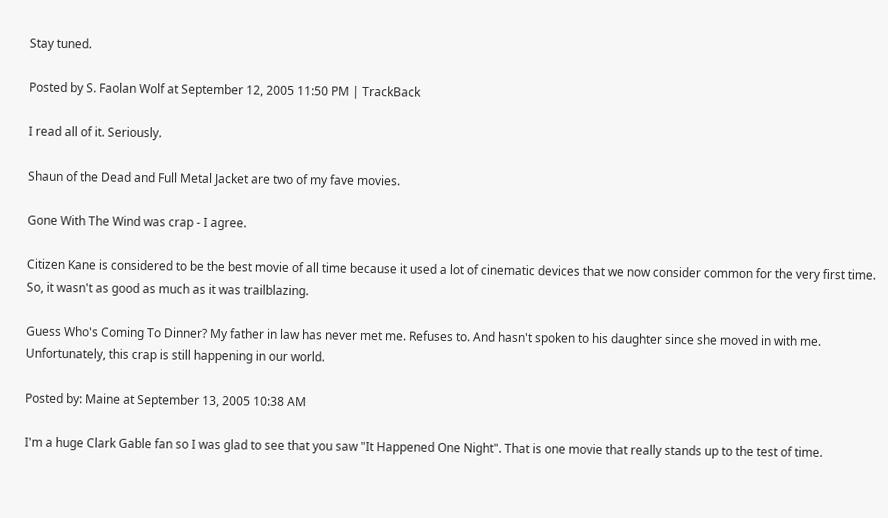Stay tuned.

Posted by S. Faolan Wolf at September 12, 2005 11:50 PM | TrackBack

I read all of it. Seriously.

Shaun of the Dead and Full Metal Jacket are two of my fave movies.

Gone With The Wind was crap - I agree.

Citizen Kane is considered to be the best movie of all time because it used a lot of cinematic devices that we now consider common for the very first time. So, it wasn't as good as much as it was trailblazing.

Guess Who's Coming To Dinner? My father in law has never met me. Refuses to. And hasn't spoken to his daughter since she moved in with me. Unfortunately, this crap is still happening in our world.

Posted by: Maine at September 13, 2005 10:38 AM

I'm a huge Clark Gable fan so I was glad to see that you saw "It Happened One Night". That is one movie that really stands up to the test of time.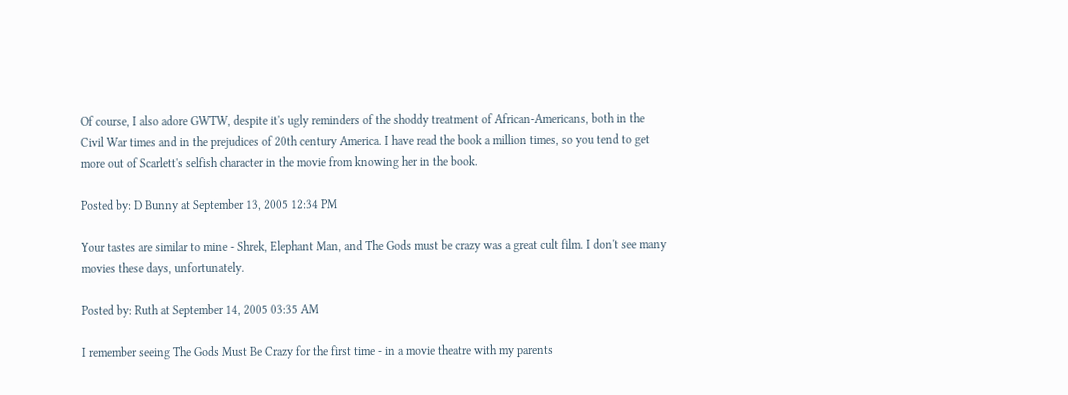Of course, I also adore GWTW, despite it's ugly reminders of the shoddy treatment of African-Americans, both in the Civil War times and in the prejudices of 20th century America. I have read the book a million times, so you tend to get more out of Scarlett's selfish character in the movie from knowing her in the book.

Posted by: D Bunny at September 13, 2005 12:34 PM

Your tastes are similar to mine - Shrek, Elephant Man, and The Gods must be crazy was a great cult film. I don't see many movies these days, unfortunately.

Posted by: Ruth at September 14, 2005 03:35 AM

I remember seeing The Gods Must Be Crazy for the first time - in a movie theatre with my parents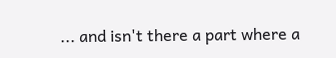... and isn't there a part where a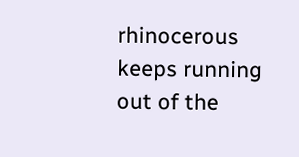rhinocerous keeps running out of the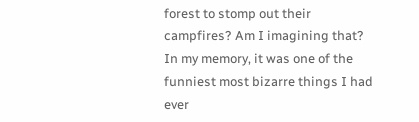forest to stomp out their campfires? Am I imagining that? In my memory, it was one of the funniest most bizarre things I had ever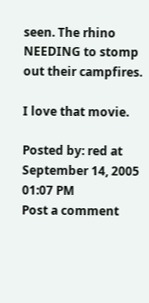seen. The rhino NEEDING to stomp out their campfires.

I love that movie.

Posted by: red at September 14, 2005 01:07 PM
Post a comment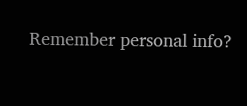Remember personal info?